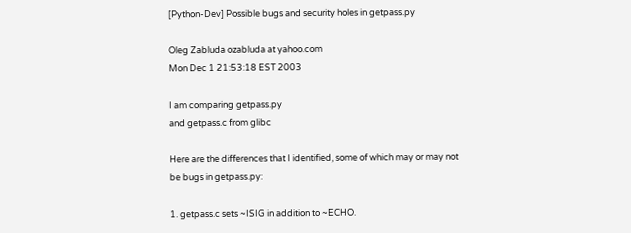[Python-Dev] Possible bugs and security holes in getpass.py

Oleg Zabluda ozabluda at yahoo.com
Mon Dec 1 21:53:18 EST 2003

I am comparing getpass.py
and getpass.c from glibc

Here are the differences that I identified, some of which may or may not
be bugs in getpass.py:

1. getpass.c sets ~ISIG in addition to ~ECHO.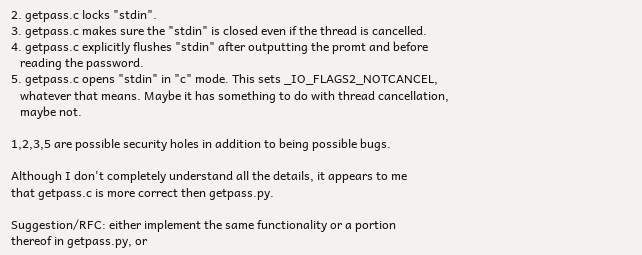2. getpass.c locks "stdin".
3. getpass.c makes sure the "stdin" is closed even if the thread is cancelled.
4. getpass.c explicitly flushes "stdin" after outputting the promt and before
   reading the password.
5. getpass.c opens "stdin" in "c" mode. This sets _IO_FLAGS2_NOTCANCEL,
   whatever that means. Maybe it has something to do with thread cancellation,
   maybe not.

1,2,3,5 are possible security holes in addition to being possible bugs.

Although I don't completely understand all the details, it appears to me
that getpass.c is more correct then getpass.py.

Suggestion/RFC: either implement the same functionality or a portion
thereof in getpass.py, or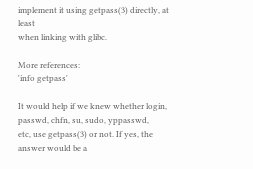implement it using getpass(3) directly, at least
when linking with glibc.

More references:
'info getpass'

It would help if we knew whether login, passwd, chfn, su, sudo, yppasswd,
etc, use getpass(3) or not. If yes, the answer would be a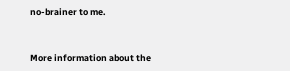no-brainer to me.


More information about the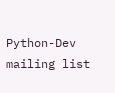Python-Dev mailing list